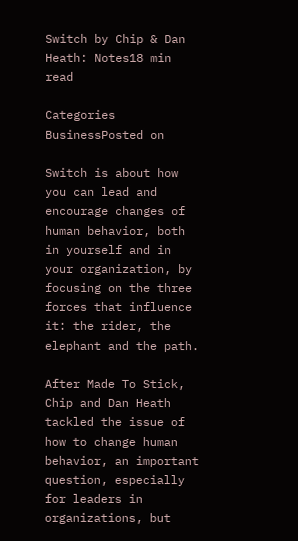Switch by Chip & Dan Heath: Notes18 min read

Categories BusinessPosted on

Switch is about how you can lead and encourage changes of human behavior, both in yourself and in your organization, by focusing on the three forces that influence it: the rider, the elephant and the path.

After Made To Stick, Chip and Dan Heath tackled the issue of how to change human behavior, an important question, especially for leaders in organizations, but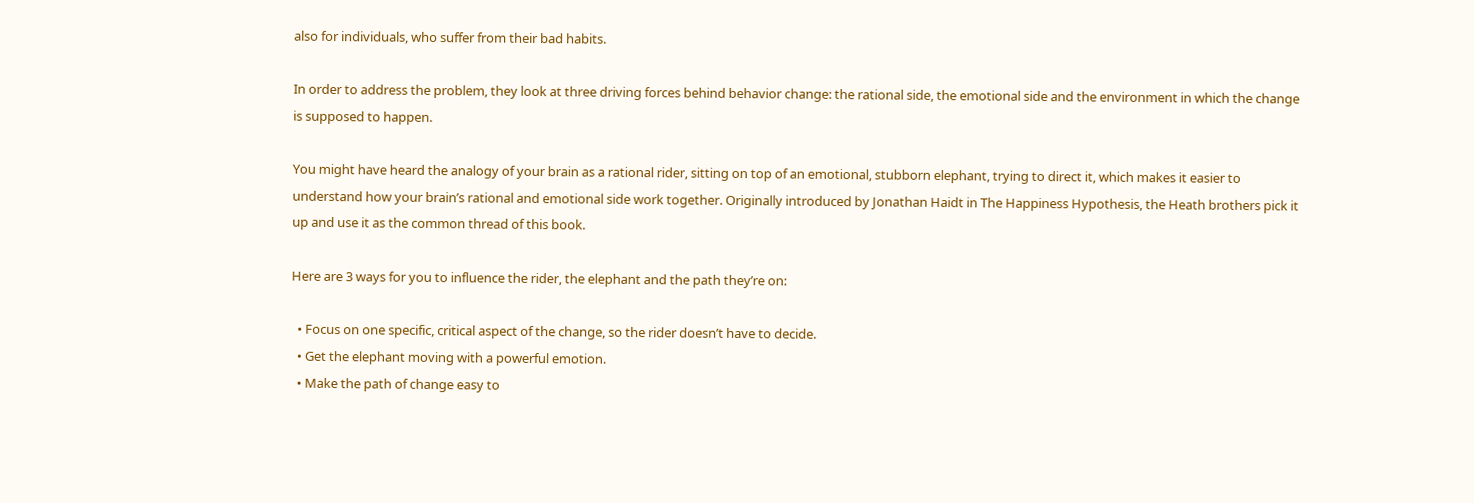also for individuals, who suffer from their bad habits.

In order to address the problem, they look at three driving forces behind behavior change: the rational side, the emotional side and the environment in which the change is supposed to happen.

You might have heard the analogy of your brain as a rational rider, sitting on top of an emotional, stubborn elephant, trying to direct it, which makes it easier to understand how your brain’s rational and emotional side work together. Originally introduced by Jonathan Haidt in The Happiness Hypothesis, the Heath brothers pick it up and use it as the common thread of this book.

Here are 3 ways for you to influence the rider, the elephant and the path they’re on:

  • Focus on one specific, critical aspect of the change, so the rider doesn’t have to decide.
  • Get the elephant moving with a powerful emotion.
  • Make the path of change easy to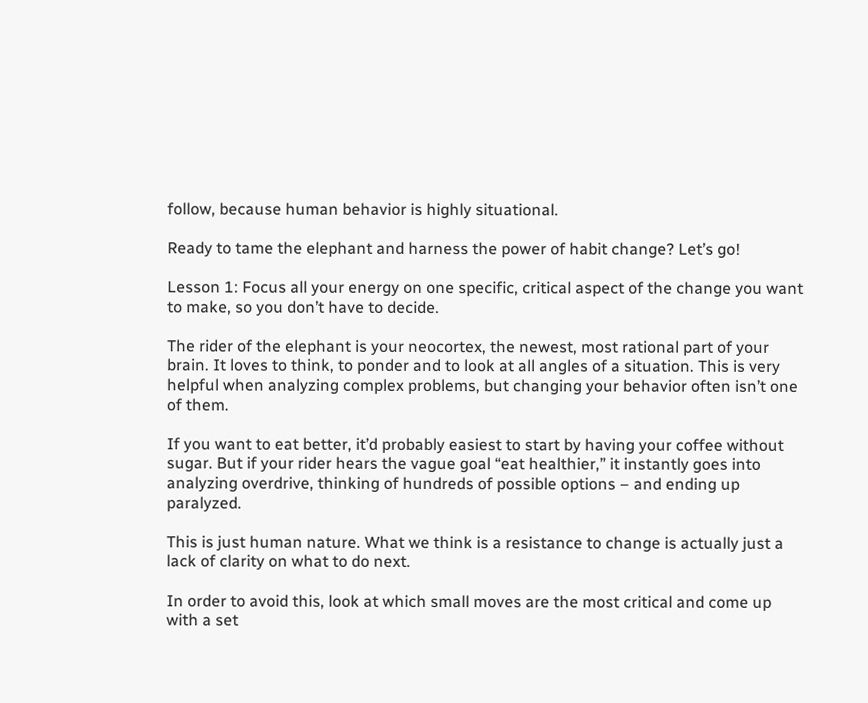follow, because human behavior is highly situational.

Ready to tame the elephant and harness the power of habit change? Let’s go!

Lesson 1: Focus all your energy on one specific, critical aspect of the change you want to make, so you don’t have to decide.

The rider of the elephant is your neocortex, the newest, most rational part of your brain. It loves to think, to ponder and to look at all angles of a situation. This is very helpful when analyzing complex problems, but changing your behavior often isn’t one of them.

If you want to eat better, it’d probably easiest to start by having your coffee without sugar. But if your rider hears the vague goal “eat healthier,” it instantly goes into analyzing overdrive, thinking of hundreds of possible options – and ending up paralyzed.

This is just human nature. What we think is a resistance to change is actually just a lack of clarity on what to do next.

In order to avoid this, look at which small moves are the most critical and come up with a set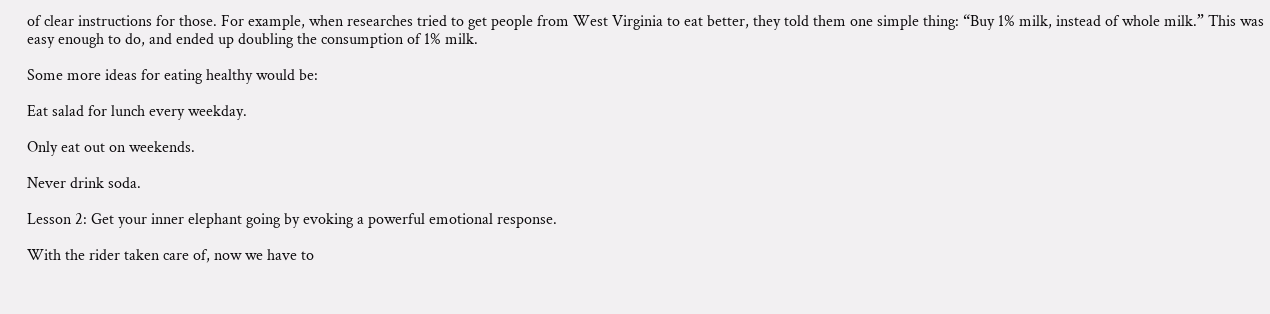of clear instructions for those. For example, when researches tried to get people from West Virginia to eat better, they told them one simple thing: “Buy 1% milk, instead of whole milk.” This was easy enough to do, and ended up doubling the consumption of 1% milk.

Some more ideas for eating healthy would be:

Eat salad for lunch every weekday.

Only eat out on weekends.

Never drink soda.

Lesson 2: Get your inner elephant going by evoking a powerful emotional response.

With the rider taken care of, now we have to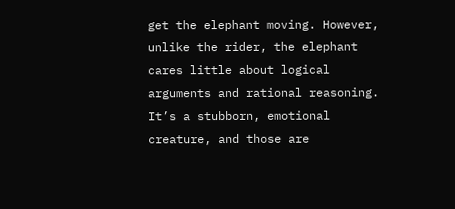get the elephant moving. However, unlike the rider, the elephant cares little about logical arguments and rational reasoning. It’s a stubborn, emotional creature, and those are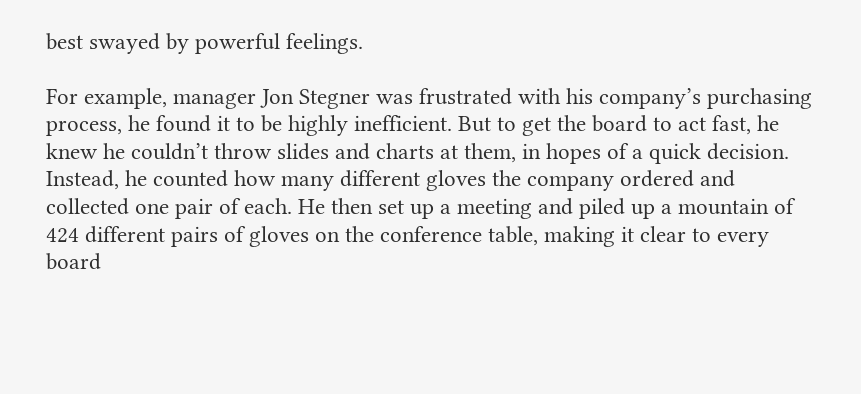best swayed by powerful feelings.

For example, manager Jon Stegner was frustrated with his company’s purchasing process, he found it to be highly inefficient. But to get the board to act fast, he knew he couldn’t throw slides and charts at them, in hopes of a quick decision. Instead, he counted how many different gloves the company ordered and collected one pair of each. He then set up a meeting and piled up a mountain of 424 different pairs of gloves on the conference table, making it clear to every board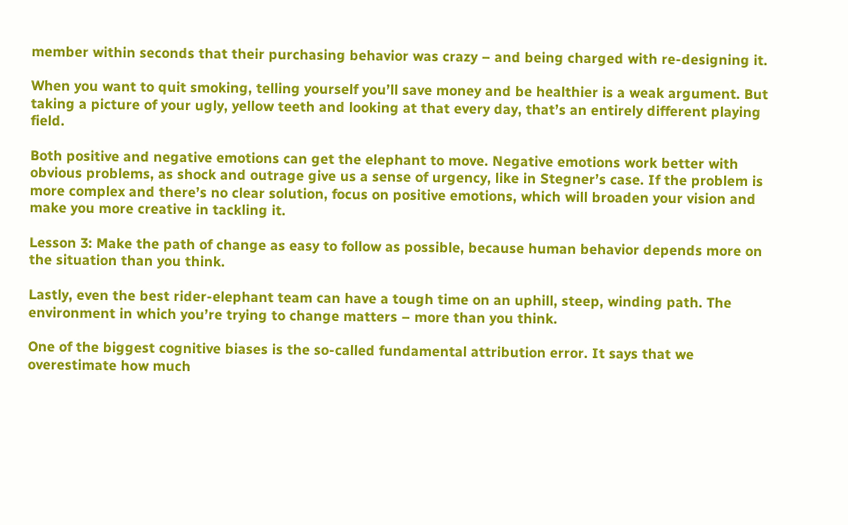member within seconds that their purchasing behavior was crazy – and being charged with re-designing it.

When you want to quit smoking, telling yourself you’ll save money and be healthier is a weak argument. But taking a picture of your ugly, yellow teeth and looking at that every day, that’s an entirely different playing field.

Both positive and negative emotions can get the elephant to move. Negative emotions work better with obvious problems, as shock and outrage give us a sense of urgency, like in Stegner’s case. If the problem is more complex and there’s no clear solution, focus on positive emotions, which will broaden your vision and make you more creative in tackling it.

Lesson 3: Make the path of change as easy to follow as possible, because human behavior depends more on the situation than you think.

Lastly, even the best rider-elephant team can have a tough time on an uphill, steep, winding path. The environment in which you’re trying to change matters – more than you think.

One of the biggest cognitive biases is the so-called fundamental attribution error. It says that we overestimate how much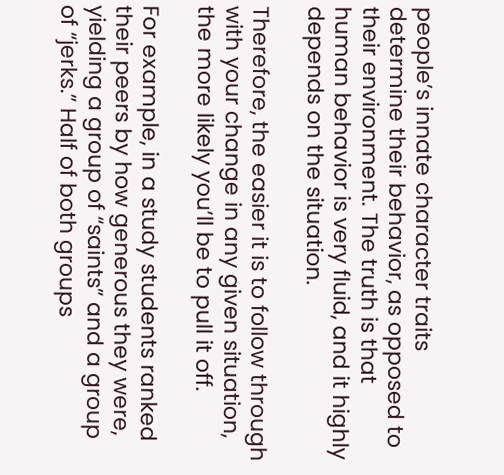people’s innate character traits determine their behavior, as opposed to their environment. The truth is that human behavior is very fluid, and it highly depends on the situation.

Therefore, the easier it is to follow through with your change in any given situation, the more likely you’ll be to pull it off.

For example, in a study students ranked their peers by how generous they were, yielding a group of “saints” and a group of “jerks.” Half of both groups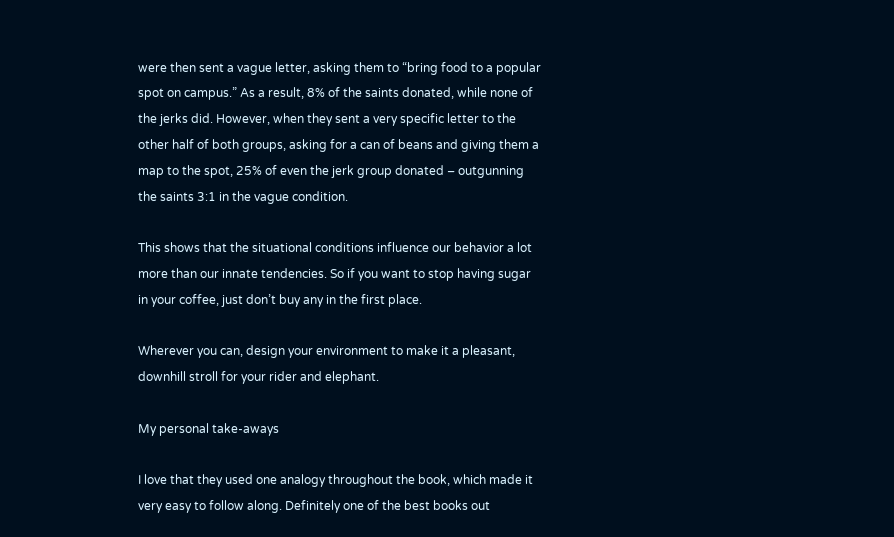were then sent a vague letter, asking them to “bring food to a popular spot on campus.” As a result, 8% of the saints donated, while none of the jerks did. However, when they sent a very specific letter to the other half of both groups, asking for a can of beans and giving them a map to the spot, 25% of even the jerk group donated – outgunning the saints 3:1 in the vague condition.

This shows that the situational conditions influence our behavior a lot more than our innate tendencies. So if you want to stop having sugar in your coffee, just don’t buy any in the first place.

Wherever you can, design your environment to make it a pleasant, downhill stroll for your rider and elephant.

My personal take-aways

I love that they used one analogy throughout the book, which made it very easy to follow along. Definitely one of the best books out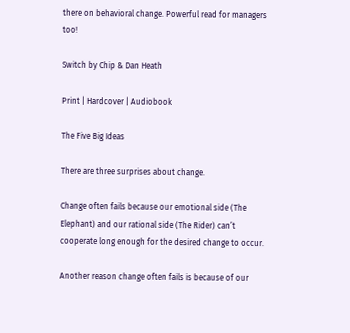there on behavioral change. Powerful read for managers too!

Switch by Chip & Dan Heath

Print | Hardcover | Audiobook

The Five Big Ideas

There are three surprises about change.

Change often fails because our emotional side (The Elephant) and our rational side (The Rider) can’t cooperate long enough for the desired change to occur.

Another reason change often fails is because of our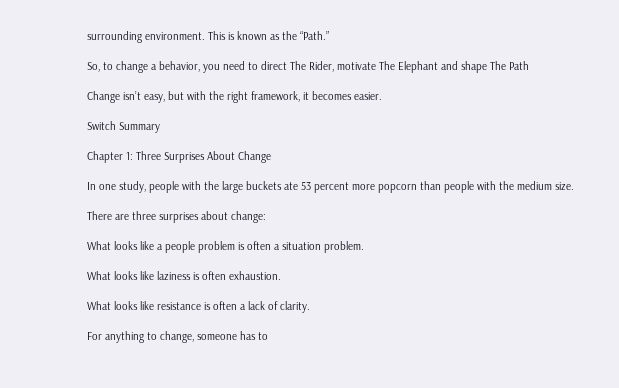surrounding environment. This is known as the “Path.”

So, to change a behavior, you need to direct The Rider, motivate The Elephant and shape The Path

Change isn’t easy, but with the right framework, it becomes easier.

Switch Summary

Chapter 1: Three Surprises About Change

In one study, people with the large buckets ate 53 percent more popcorn than people with the medium size.

There are three surprises about change:

What looks like a people problem is often a situation problem.

What looks like laziness is often exhaustion.

What looks like resistance is often a lack of clarity.

For anything to change, someone has to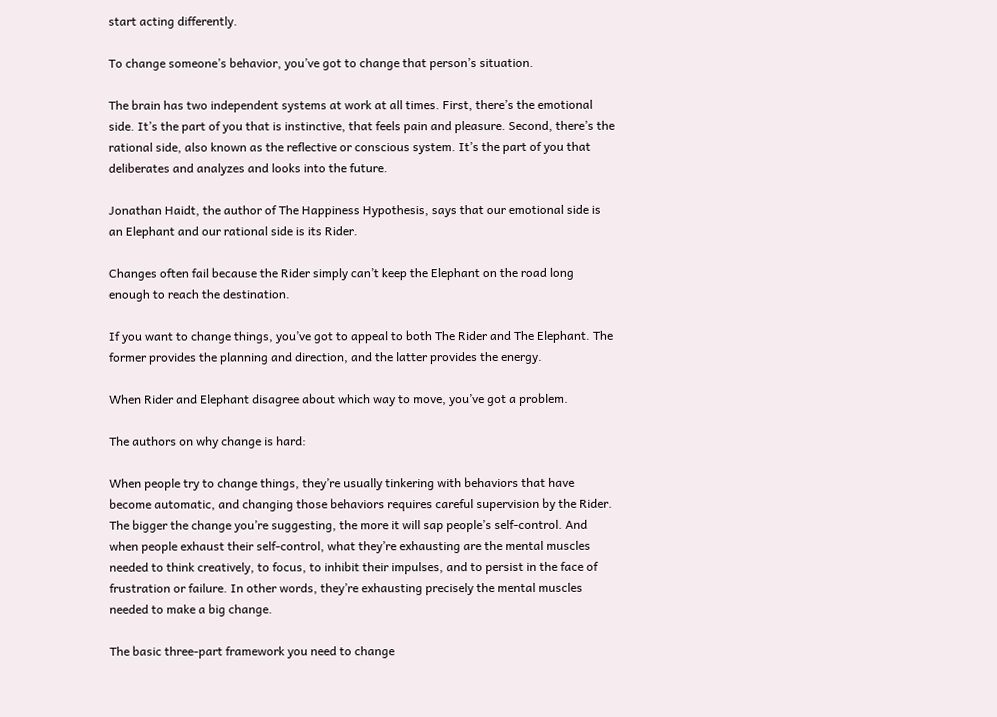start acting differently.

To change someone’s behavior, you’ve got to change that person’s situation.

The brain has two independent systems at work at all times. First, there’s the emotional side. It’s the part of you that is instinctive, that feels pain and pleasure. Second, there’s the rational side, also known as the reflective or conscious system. It’s the part of you that deliberates and analyzes and looks into the future.

Jonathan Haidt, the author of The Happiness Hypothesis, says that our emotional side is an Elephant and our rational side is its Rider.

Changes often fail because the Rider simply can’t keep the Elephant on the road long enough to reach the destination.

If you want to change things, you’ve got to appeal to both The Rider and The Elephant. The former provides the planning and direction, and the latter provides the energy.

When Rider and Elephant disagree about which way to move, you’ve got a problem.

The authors on why change is hard:

When people try to change things, they’re usually tinkering with behaviors that have become automatic, and changing those behaviors requires careful supervision by the Rider. The bigger the change you’re suggesting, the more it will sap people’s self-control. And when people exhaust their self-control, what they’re exhausting are the mental muscles needed to think creatively, to focus, to inhibit their impulses, and to persist in the face of frustration or failure. In other words, they’re exhausting precisely the mental muscles needed to make a big change.

The basic three-part framework you need to change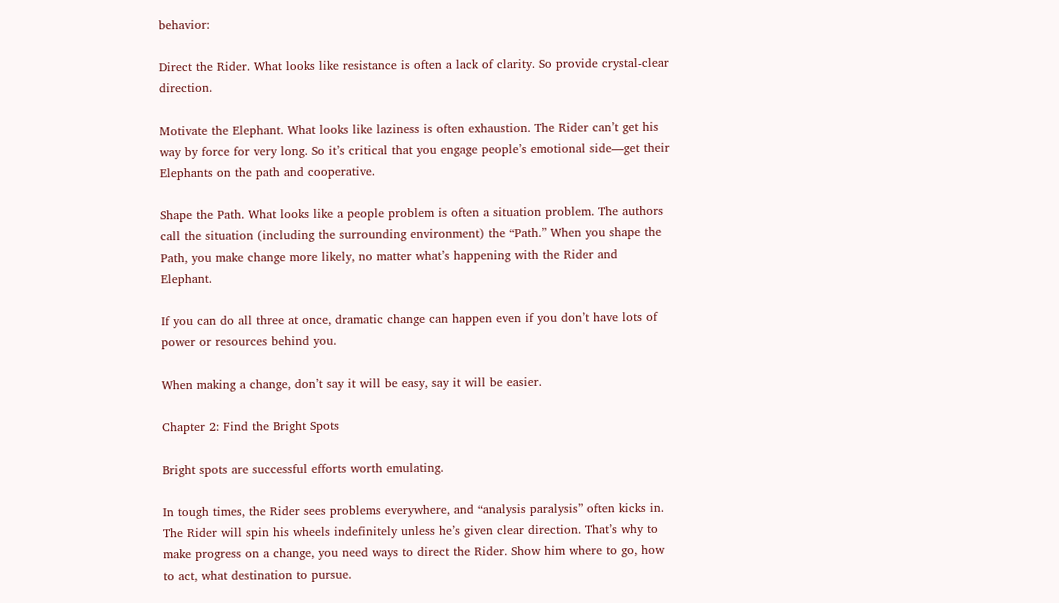behavior:

Direct the Rider. What looks like resistance is often a lack of clarity. So provide crystal-clear direction.

Motivate the Elephant. What looks like laziness is often exhaustion. The Rider can’t get his way by force for very long. So it’s critical that you engage people’s emotional side—get their Elephants on the path and cooperative.

Shape the Path. What looks like a people problem is often a situation problem. The authors call the situation (including the surrounding environment) the “Path.” When you shape the Path, you make change more likely, no matter what’s happening with the Rider and Elephant.

If you can do all three at once, dramatic change can happen even if you don’t have lots of power or resources behind you.

When making a change, don’t say it will be easy, say it will be easier.

Chapter 2: Find the Bright Spots

Bright spots are successful efforts worth emulating.

In tough times, the Rider sees problems everywhere, and “analysis paralysis” often kicks in. The Rider will spin his wheels indefinitely unless he’s given clear direction. That’s why to make progress on a change, you need ways to direct the Rider. Show him where to go, how to act, what destination to pursue.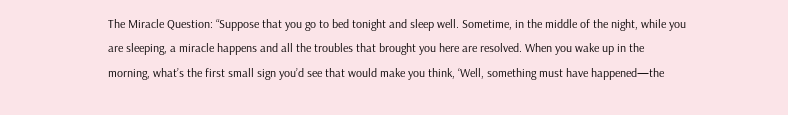The Miracle Question: “Suppose that you go to bed tonight and sleep well. Sometime, in the middle of the night, while you are sleeping, a miracle happens and all the troubles that brought you here are resolved. When you wake up in the morning, what’s the first small sign you’d see that would make you think, ‘Well, something must have happened—the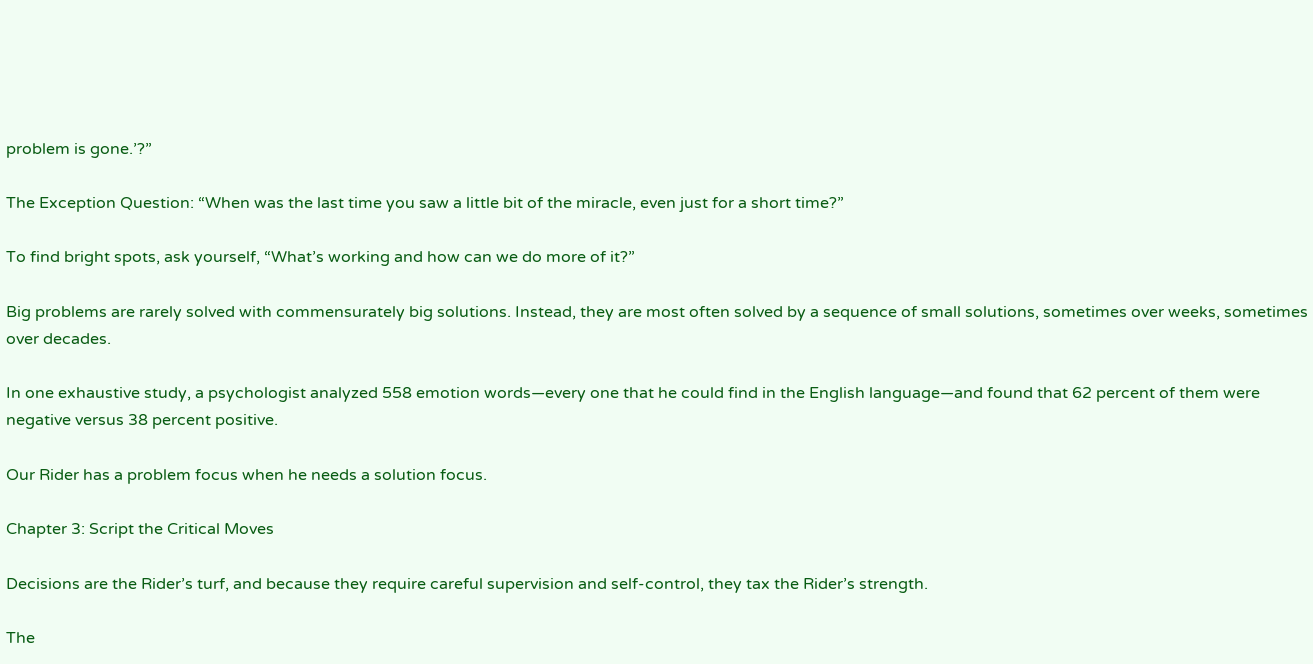problem is gone.’?”

The Exception Question: “When was the last time you saw a little bit of the miracle, even just for a short time?”

To find bright spots, ask yourself, “What’s working and how can we do more of it?”

Big problems are rarely solved with commensurately big solutions. Instead, they are most often solved by a sequence of small solutions, sometimes over weeks, sometimes over decades.

In one exhaustive study, a psychologist analyzed 558 emotion words—every one that he could find in the English language—and found that 62 percent of them were negative versus 38 percent positive.

Our Rider has a problem focus when he needs a solution focus.

Chapter 3: Script the Critical Moves

Decisions are the Rider’s turf, and because they require careful supervision and self-control, they tax the Rider’s strength.

The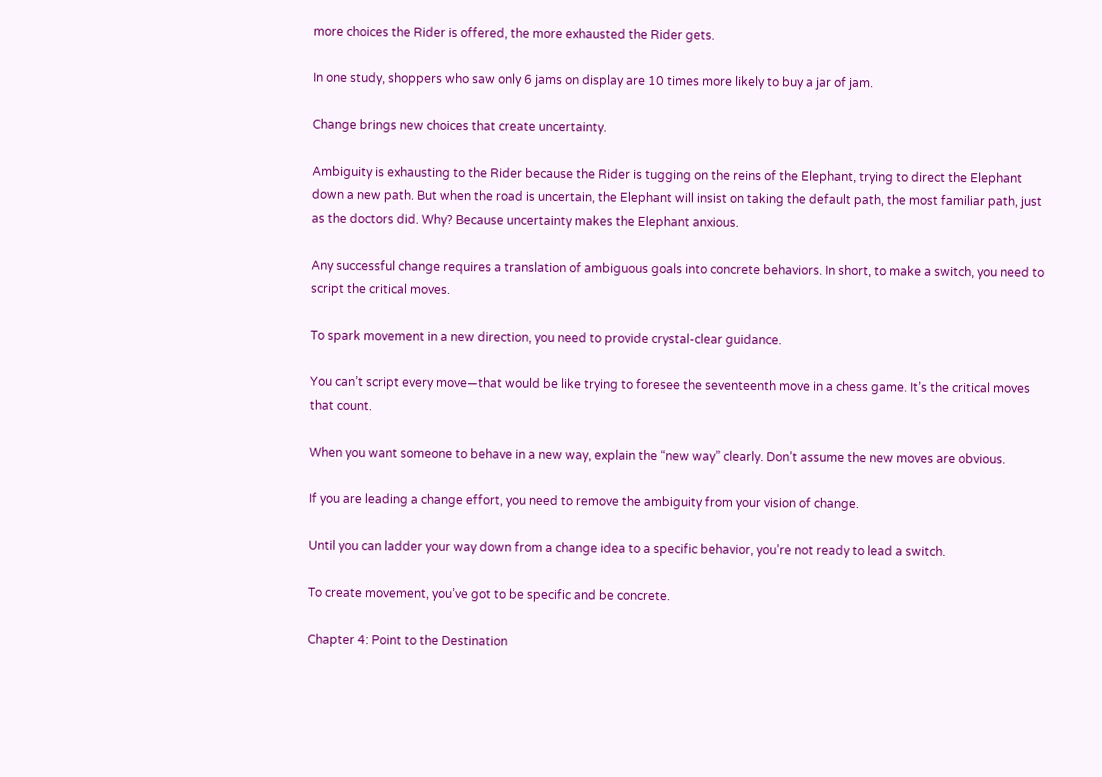more choices the Rider is offered, the more exhausted the Rider gets.

In one study, shoppers who saw only 6 jams on display are 10 times more likely to buy a jar of jam.

Change brings new choices that create uncertainty.

Ambiguity is exhausting to the Rider because the Rider is tugging on the reins of the Elephant, trying to direct the Elephant down a new path. But when the road is uncertain, the Elephant will insist on taking the default path, the most familiar path, just as the doctors did. Why? Because uncertainty makes the Elephant anxious.

Any successful change requires a translation of ambiguous goals into concrete behaviors. In short, to make a switch, you need to script the critical moves.

To spark movement in a new direction, you need to provide crystal-clear guidance.

You can’t script every move—that would be like trying to foresee the seventeenth move in a chess game. It’s the critical moves that count.

When you want someone to behave in a new way, explain the “new way” clearly. Don’t assume the new moves are obvious.

If you are leading a change effort, you need to remove the ambiguity from your vision of change.

Until you can ladder your way down from a change idea to a specific behavior, you’re not ready to lead a switch.

To create movement, you’ve got to be specific and be concrete.

Chapter 4: Point to the Destination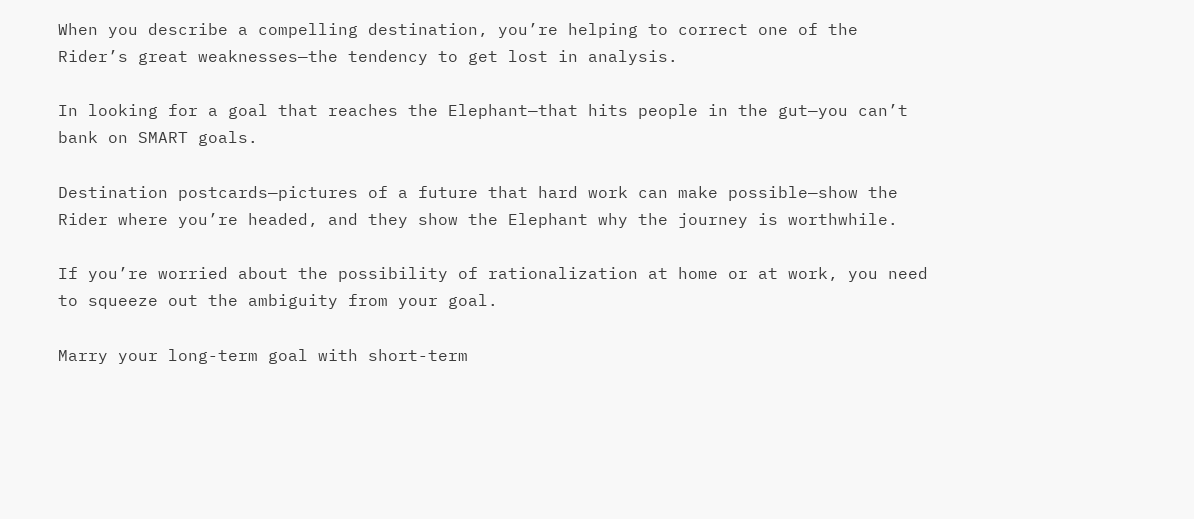When you describe a compelling destination, you’re helping to correct one of the Rider’s great weaknesses—the tendency to get lost in analysis.

In looking for a goal that reaches the Elephant—that hits people in the gut—you can’t bank on SMART goals.

Destination postcards—pictures of a future that hard work can make possible—show the Rider where you’re headed, and they show the Elephant why the journey is worthwhile.

If you’re worried about the possibility of rationalization at home or at work, you need to squeeze out the ambiguity from your goal.

Marry your long-term goal with short-term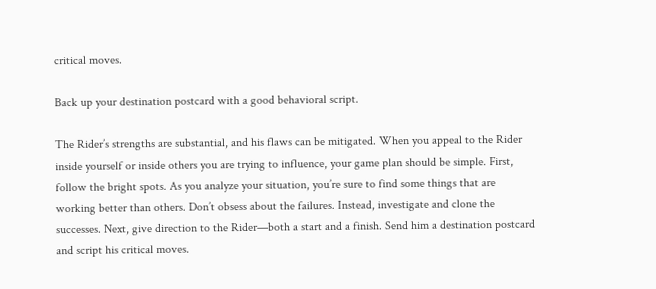critical moves.

Back up your destination postcard with a good behavioral script.

The Rider’s strengths are substantial, and his flaws can be mitigated. When you appeal to the Rider inside yourself or inside others you are trying to influence, your game plan should be simple. First, follow the bright spots. As you analyze your situation, you’re sure to find some things that are working better than others. Don’t obsess about the failures. Instead, investigate and clone the successes. Next, give direction to the Rider—both a start and a finish. Send him a destination postcard and script his critical moves.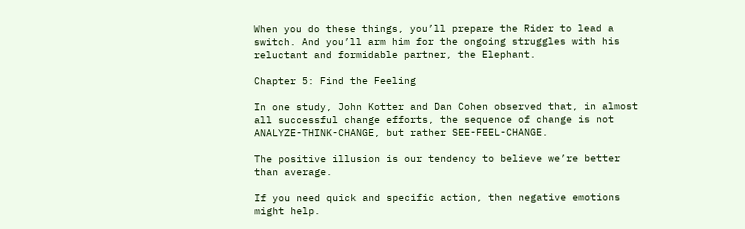When you do these things, you’ll prepare the Rider to lead a switch. And you’ll arm him for the ongoing struggles with his reluctant and formidable partner, the Elephant.

Chapter 5: Find the Feeling

In one study, John Kotter and Dan Cohen observed that, in almost all successful change efforts, the sequence of change is not ANALYZE-THINK-CHANGE, but rather SEE-FEEL-CHANGE.

The positive illusion is our tendency to believe we’re better than average.

If you need quick and specific action, then negative emotions might help.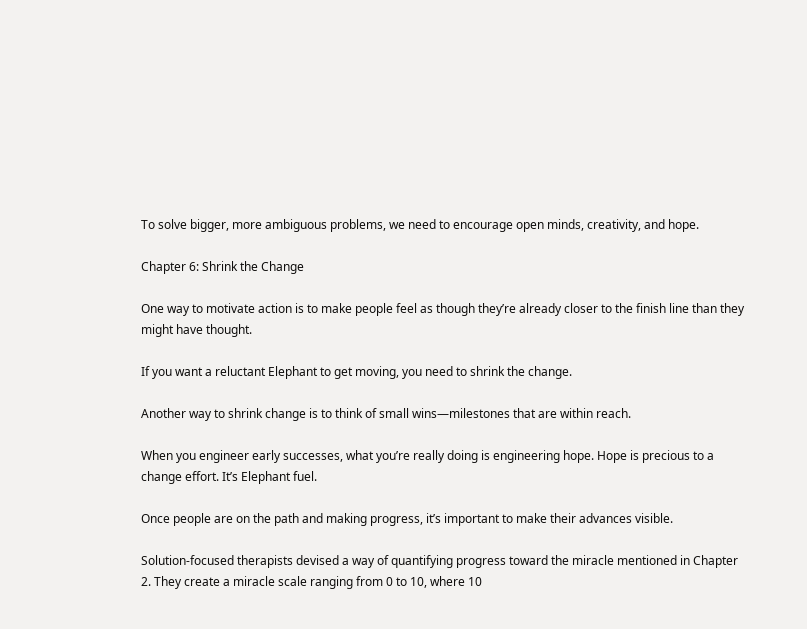To solve bigger, more ambiguous problems, we need to encourage open minds, creativity, and hope.

Chapter 6: Shrink the Change

One way to motivate action is to make people feel as though they’re already closer to the finish line than they might have thought.

If you want a reluctant Elephant to get moving, you need to shrink the change.

Another way to shrink change is to think of small wins—milestones that are within reach.

When you engineer early successes, what you’re really doing is engineering hope. Hope is precious to a change effort. It’s Elephant fuel.

Once people are on the path and making progress, it’s important to make their advances visible.

Solution-focused therapists devised a way of quantifying progress toward the miracle mentioned in Chapter 2. They create a miracle scale ranging from 0 to 10, where 10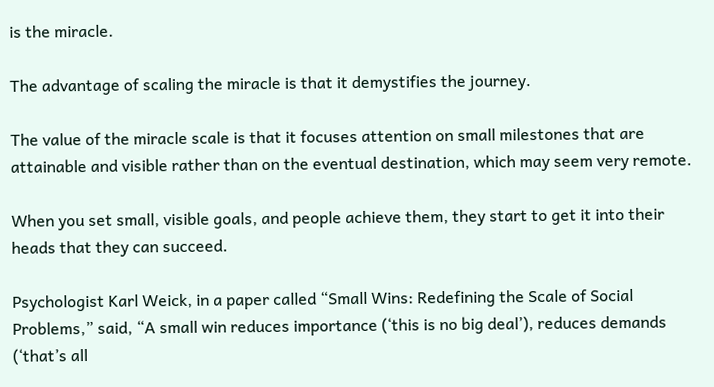is the miracle.

The advantage of scaling the miracle is that it demystifies the journey.

The value of the miracle scale is that it focuses attention on small milestones that are attainable and visible rather than on the eventual destination, which may seem very remote.

When you set small, visible goals, and people achieve them, they start to get it into their heads that they can succeed.

Psychologist Karl Weick, in a paper called “Small Wins: Redefining the Scale of Social Problems,” said, “A small win reduces importance (‘this is no big deal’), reduces demands (‘that’s all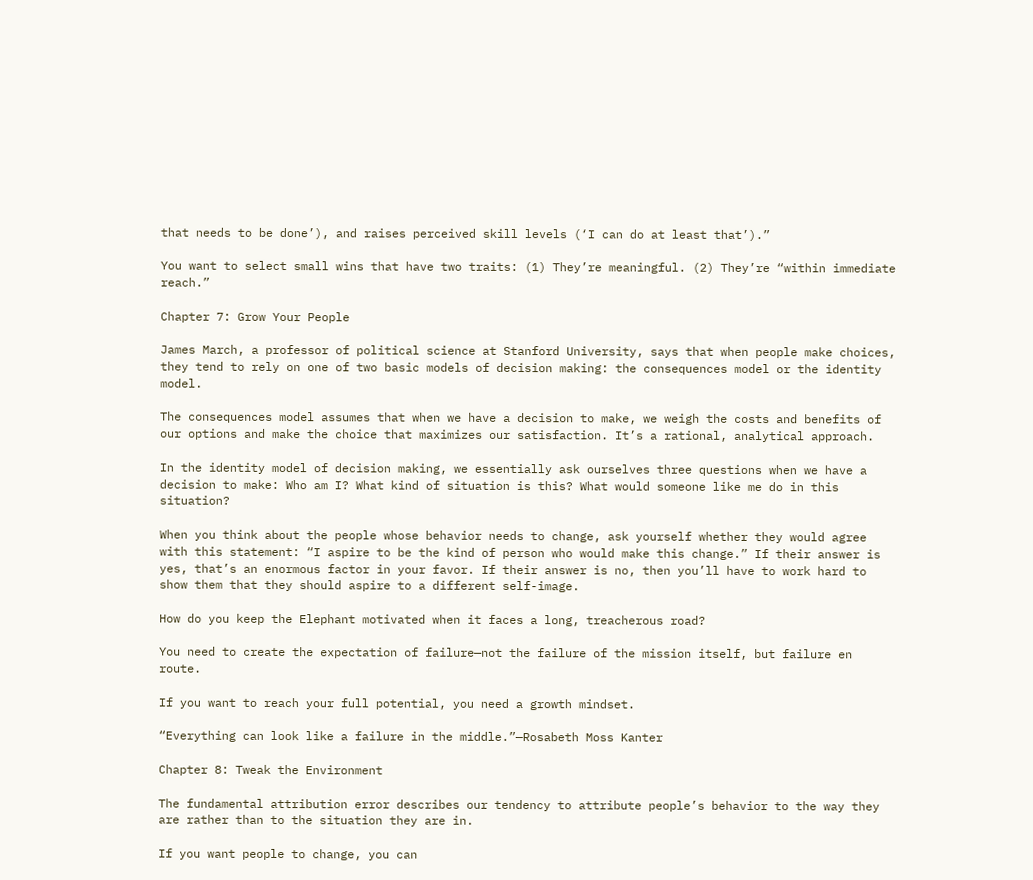that needs to be done’), and raises perceived skill levels (‘I can do at least that’).”

You want to select small wins that have two traits: (1) They’re meaningful. (2) They’re “within immediate reach.”

Chapter 7: Grow Your People

James March, a professor of political science at Stanford University, says that when people make choices, they tend to rely on one of two basic models of decision making: the consequences model or the identity model.

The consequences model assumes that when we have a decision to make, we weigh the costs and benefits of our options and make the choice that maximizes our satisfaction. It’s a rational, analytical approach.

In the identity model of decision making, we essentially ask ourselves three questions when we have a decision to make: Who am I? What kind of situation is this? What would someone like me do in this situation?

When you think about the people whose behavior needs to change, ask yourself whether they would agree with this statement: “I aspire to be the kind of person who would make this change.” If their answer is yes, that’s an enormous factor in your favor. If their answer is no, then you’ll have to work hard to show them that they should aspire to a different self-image.

How do you keep the Elephant motivated when it faces a long, treacherous road?

You need to create the expectation of failure—not the failure of the mission itself, but failure en route.

If you want to reach your full potential, you need a growth mindset.

“Everything can look like a failure in the middle.”—Rosabeth Moss Kanter

Chapter 8: Tweak the Environment

The fundamental attribution error describes our tendency to attribute people’s behavior to the way they are rather than to the situation they are in.

If you want people to change, you can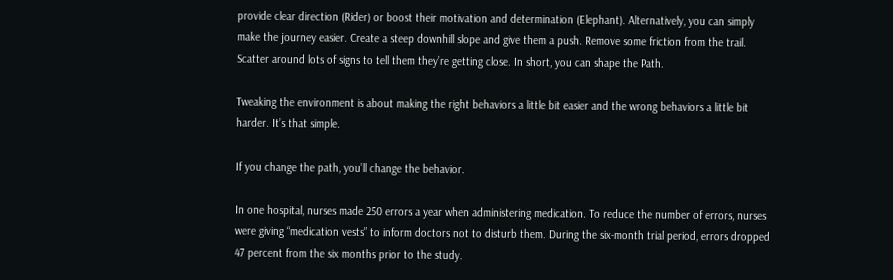provide clear direction (Rider) or boost their motivation and determination (Elephant). Alternatively, you can simply make the journey easier. Create a steep downhill slope and give them a push. Remove some friction from the trail. Scatter around lots of signs to tell them they’re getting close. In short, you can shape the Path.

Tweaking the environment is about making the right behaviors a little bit easier and the wrong behaviors a little bit harder. It’s that simple.

If you change the path, you’ll change the behavior.

In one hospital, nurses made 250 errors a year when administering medication. To reduce the number of errors, nurses were giving “medication vests” to inform doctors not to disturb them. During the six-month trial period, errors dropped 47 percent from the six months prior to the study.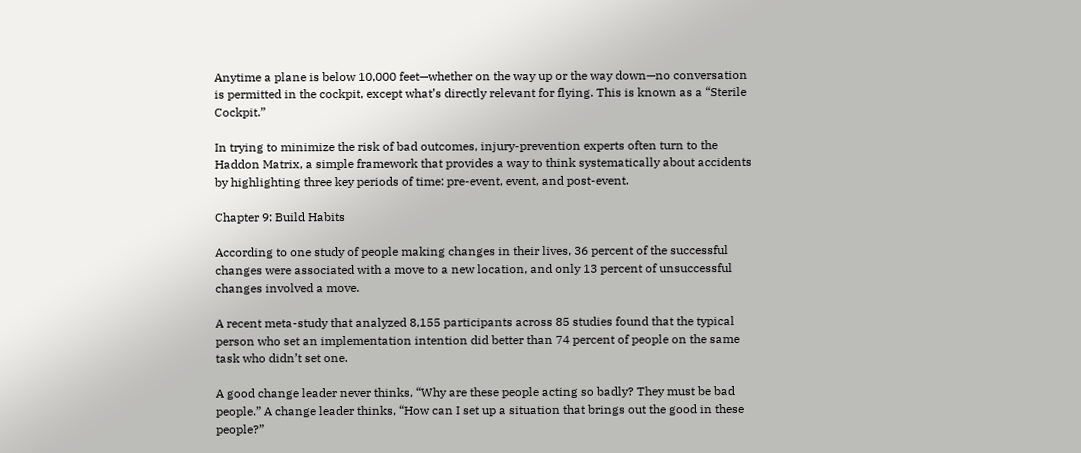Anytime a plane is below 10,000 feet—whether on the way up or the way down—no conversation is permitted in the cockpit, except what’s directly relevant for flying. This is known as a “Sterile Cockpit.”

In trying to minimize the risk of bad outcomes, injury-prevention experts often turn to the Haddon Matrix, a simple framework that provides a way to think systematically about accidents by highlighting three key periods of time: pre-event, event, and post-event.

Chapter 9: Build Habits

According to one study of people making changes in their lives, 36 percent of the successful changes were associated with a move to a new location, and only 13 percent of unsuccessful changes involved a move.

A recent meta-study that analyzed 8,155 participants across 85 studies found that the typical person who set an implementation intention did better than 74 percent of people on the same task who didn’t set one.

A good change leader never thinks, “Why are these people acting so badly? They must be bad people.” A change leader thinks, “How can I set up a situation that brings out the good in these people?”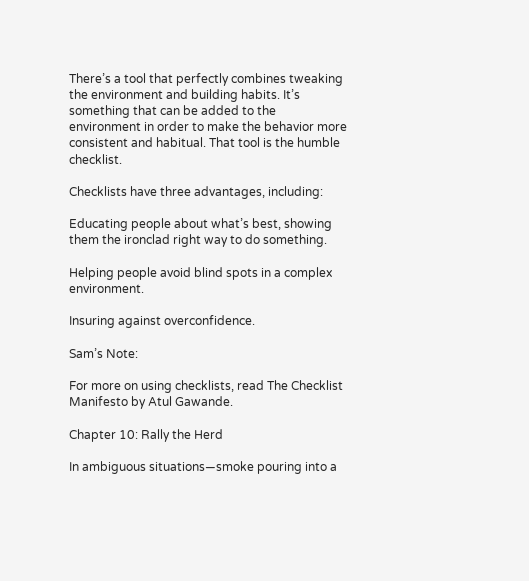There’s a tool that perfectly combines tweaking the environment and building habits. It’s something that can be added to the environment in order to make the behavior more consistent and habitual. That tool is the humble checklist.

Checklists have three advantages, including:

Educating people about what’s best, showing them the ironclad right way to do something.

Helping people avoid blind spots in a complex environment.

Insuring against overconfidence.

Sam’s Note:

For more on using checklists, read The Checklist Manifesto by Atul Gawande.

Chapter 10: Rally the Herd

In ambiguous situations—smoke pouring into a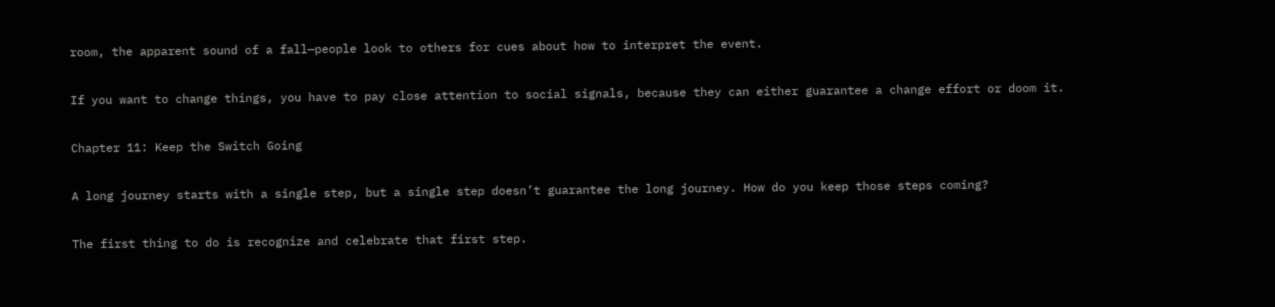room, the apparent sound of a fall—people look to others for cues about how to interpret the event.

If you want to change things, you have to pay close attention to social signals, because they can either guarantee a change effort or doom it.

Chapter 11: Keep the Switch Going

A long journey starts with a single step, but a single step doesn’t guarantee the long journey. How do you keep those steps coming?

The first thing to do is recognize and celebrate that first step.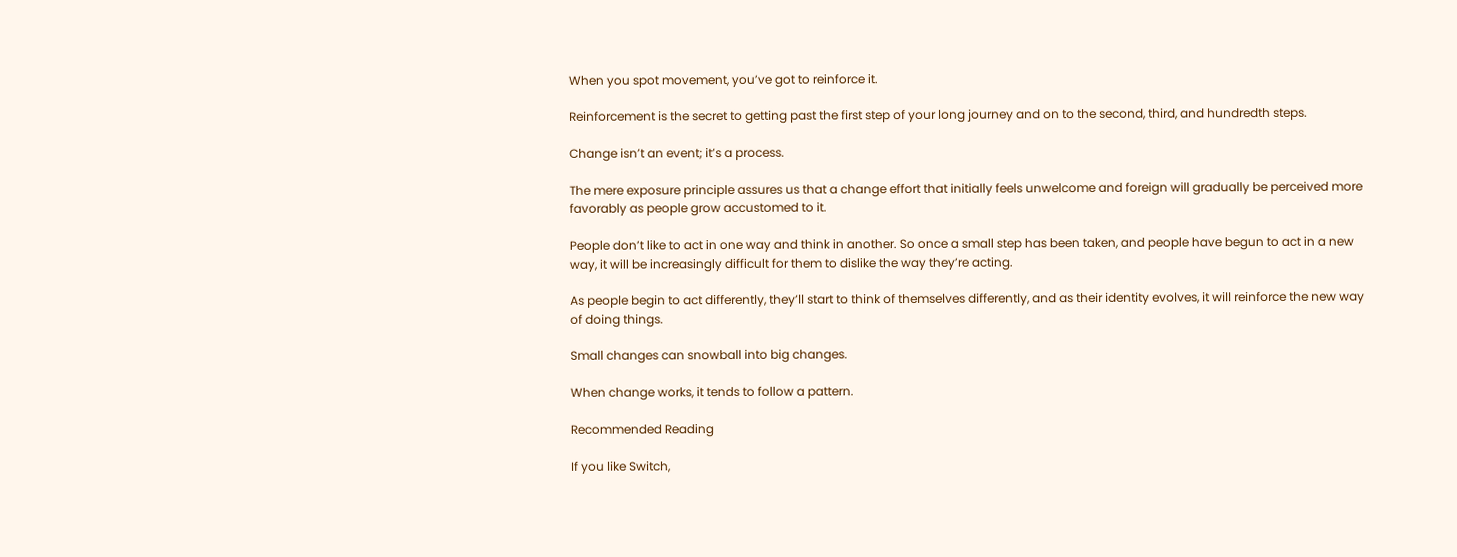When you spot movement, you’ve got to reinforce it.

Reinforcement is the secret to getting past the first step of your long journey and on to the second, third, and hundredth steps.

Change isn’t an event; it’s a process.

The mere exposure principle assures us that a change effort that initially feels unwelcome and foreign will gradually be perceived more favorably as people grow accustomed to it.

People don’t like to act in one way and think in another. So once a small step has been taken, and people have begun to act in a new way, it will be increasingly difficult for them to dislike the way they’re acting.

As people begin to act differently, they’ll start to think of themselves differently, and as their identity evolves, it will reinforce the new way of doing things.

Small changes can snowball into big changes.

When change works, it tends to follow a pattern.

Recommended Reading

If you like Switch,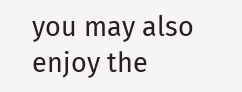you may also enjoy the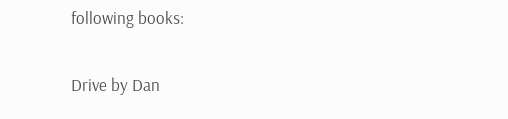following books:

Drive by Dan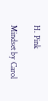H. Pink

Mindset by Carol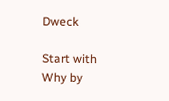Dweck

Start with Why by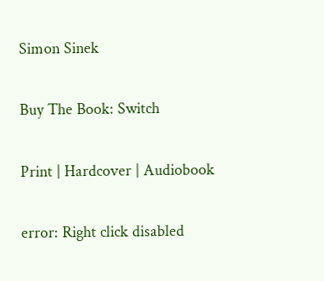Simon Sinek

Buy The Book: Switch

Print | Hardcover | Audiobook

error: Right click disabled